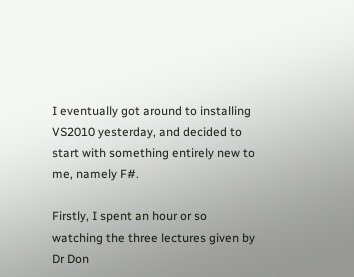I eventually got around to installing VS2010 yesterday, and decided to start with something entirely new to me, namely F#.

Firstly, I spent an hour or so watching the three lectures given by Dr Don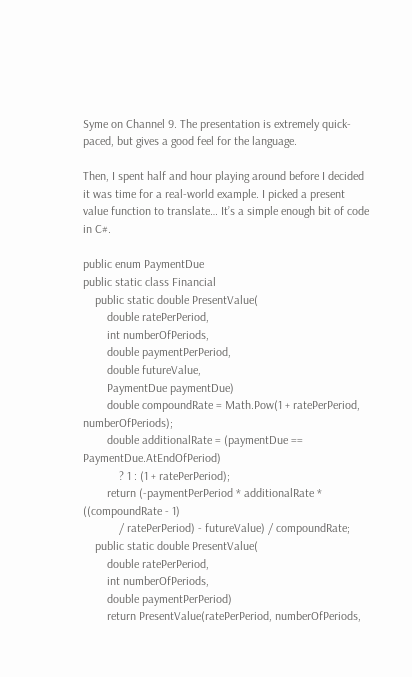Syme on Channel 9. The presentation is extremely quick-paced, but gives a good feel for the language.

Then, I spent half and hour playing around before I decided it was time for a real-world example. I picked a present value function to translate… It’s a simple enough bit of code in C#.

public enum PaymentDue
public static class Financial
    public static double PresentValue(
        double ratePerPeriod,
        int numberOfPeriods,
        double paymentPerPeriod,
        double futureValue,
        PaymentDue paymentDue)
        double compoundRate = Math.Pow(1 + ratePerPeriod, numberOfPeriods);
        double additionalRate = (paymentDue == PaymentDue.AtEndOfPeriod)
            ? 1 : (1 + ratePerPeriod);
        return (-paymentPerPeriod * additionalRate * ((compoundRate - 1)
            / ratePerPeriod) - futureValue) / compoundRate;
    public static double PresentValue(
        double ratePerPeriod,
        int numberOfPeriods,
        double paymentPerPeriod)
        return PresentValue(ratePerPeriod, numberOfPeriods,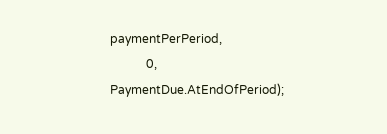paymentPerPeriod,
            0, PaymentDue.AtEndOfPeriod);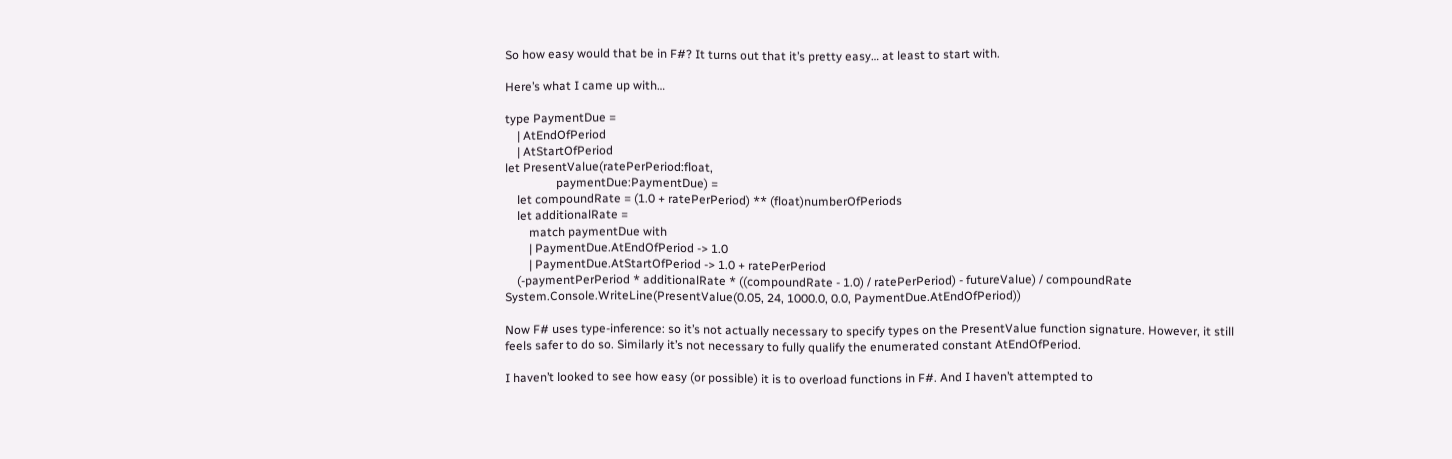So how easy would that be in F#? It turns out that it’s pretty easy… at least to start with.

Here’s what I came up with…

type PaymentDue =
    | AtEndOfPeriod
    | AtStartOfPeriod
let PresentValue(ratePerPeriod:float,
                 paymentDue:PaymentDue) =
    let compoundRate = (1.0 + ratePerPeriod) ** (float)numberOfPeriods
    let additionalRate =
        match paymentDue with
        | PaymentDue.AtEndOfPeriod -> 1.0
        | PaymentDue.AtStartOfPeriod -> 1.0 + ratePerPeriod
    (-paymentPerPeriod * additionalRate * ((compoundRate - 1.0) / ratePerPeriod) - futureValue) / compoundRate
System.Console.WriteLine(PresentValue(0.05, 24, 1000.0, 0.0, PaymentDue.AtEndOfPeriod))

Now F# uses type-inference: so it’s not actually necessary to specify types on the PresentValue function signature. However, it still feels safer to do so. Similarly it’s not necessary to fully qualify the enumerated constant AtEndOfPeriod.

I haven’t looked to see how easy (or possible) it is to overload functions in F#. And I haven’t attempted to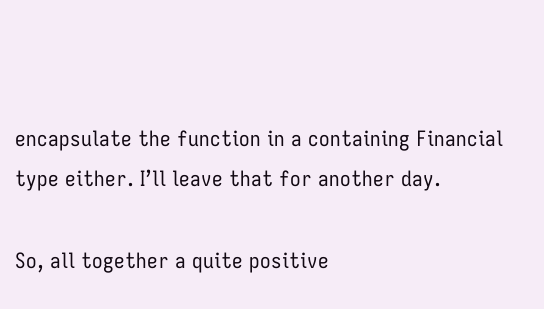encapsulate the function in a containing Financial type either. I’ll leave that for another day.

So, all together a quite positive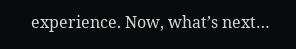experience. Now, what’s next…